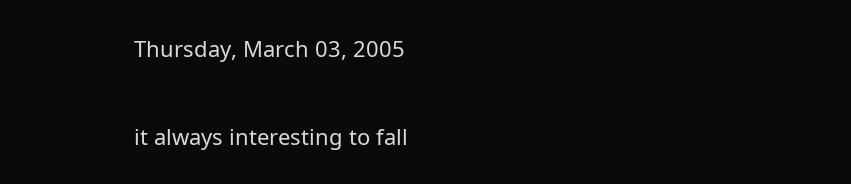Thursday, March 03, 2005

it always interesting to fall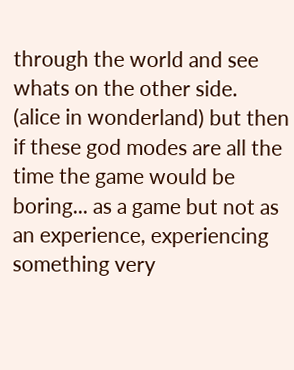through the world and see whats on the other side.
(alice in wonderland) but then if these god modes are all the time the game would be boring... as a game but not as an experience, experiencing something very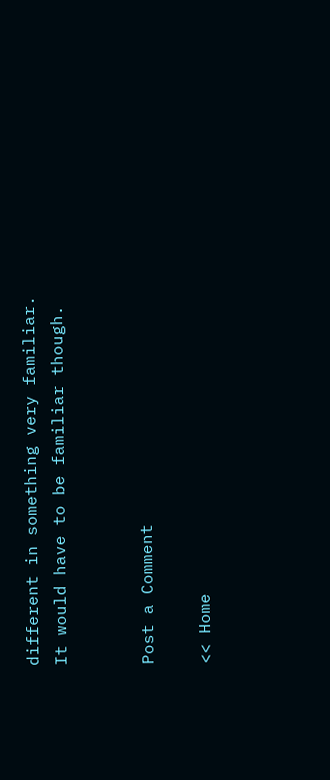different in something very familiar. It would have to be familiar though.


Post a Comment

<< Home